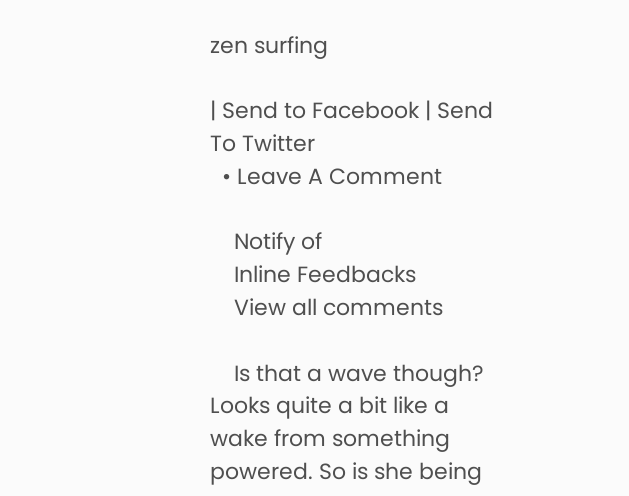zen surfing

| Send to Facebook | Send To Twitter
  • Leave A Comment

    Notify of
    Inline Feedbacks
    View all comments

    Is that a wave though? Looks quite a bit like a wake from something powered. So is she being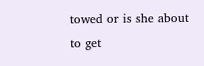towed or is she about to get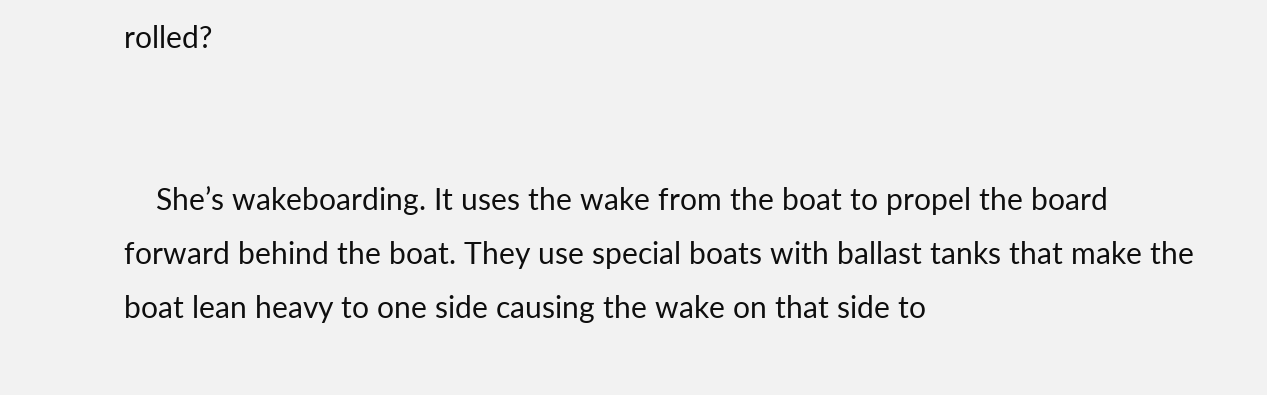rolled?


    She’s wakeboarding. It uses the wake from the boat to propel the board forward behind the boat. They use special boats with ballast tanks that make the boat lean heavy to one side causing the wake on that side to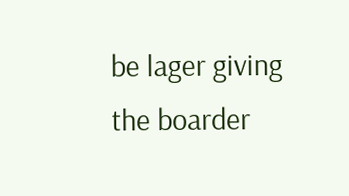be lager giving the boarder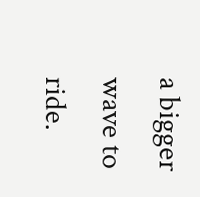a bigger wave to ride.